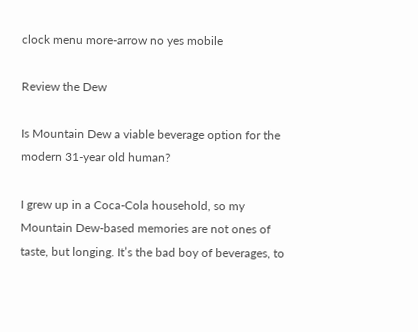clock menu more-arrow no yes mobile

Review the Dew

Is Mountain Dew a viable beverage option for the modern 31-year old human?

I grew up in a Coca-Cola household, so my Mountain Dew-based memories are not ones of taste, but longing. It’s the bad boy of beverages, to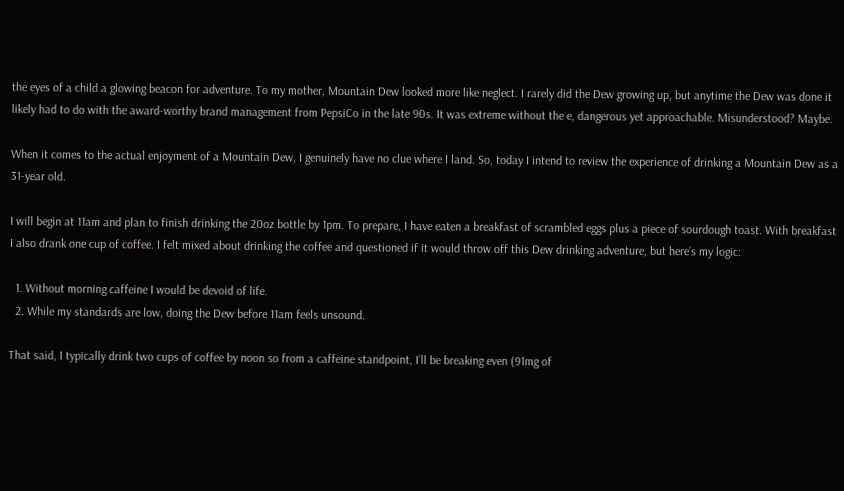the eyes of a child a glowing beacon for adventure. To my mother, Mountain Dew looked more like neglect. I rarely did the Dew growing up, but anytime the Dew was done it likely had to do with the award-worthy brand management from PepsiCo in the late 90s. It was extreme without the e, dangerous yet approachable. Misunderstood? Maybe.

When it comes to the actual enjoyment of a Mountain Dew, I genuinely have no clue where I land. So, today I intend to review the experience of drinking a Mountain Dew as a 31-year old.

I will begin at 11am and plan to finish drinking the 20oz bottle by 1pm. To prepare, I have eaten a breakfast of scrambled eggs plus a piece of sourdough toast. With breakfast I also drank one cup of coffee. I felt mixed about drinking the coffee and questioned if it would throw off this Dew drinking adventure, but here’s my logic:

  1. Without morning caffeine I would be devoid of life.
  2. While my standards are low, doing the Dew before 11am feels unsound.

That said, I typically drink two cups of coffee by noon so from a caffeine standpoint, I’ll be breaking even (91mg of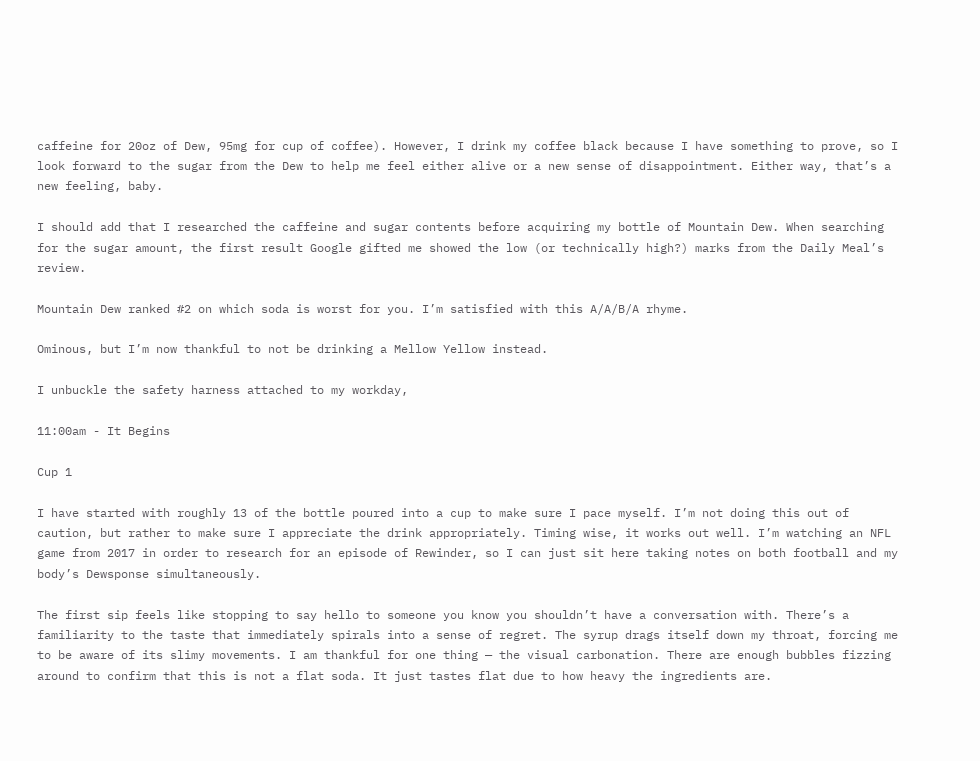caffeine for 20oz of Dew, 95mg for cup of coffee). However, I drink my coffee black because I have something to prove, so I look forward to the sugar from the Dew to help me feel either alive or a new sense of disappointment. Either way, that’s a new feeling, baby.

I should add that I researched the caffeine and sugar contents before acquiring my bottle of Mountain Dew. When searching for the sugar amount, the first result Google gifted me showed the low (or technically high?) marks from the Daily Meal’s review.

Mountain Dew ranked #2 on which soda is worst for you. I’m satisfied with this A/A/B/A rhyme.

Ominous, but I’m now thankful to not be drinking a Mellow Yellow instead.

I unbuckle the safety harness attached to my workday,

11:00am - It Begins

Cup 1

I have started with roughly 13 of the bottle poured into a cup to make sure I pace myself. I’m not doing this out of caution, but rather to make sure I appreciate the drink appropriately. Timing wise, it works out well. I’m watching an NFL game from 2017 in order to research for an episode of Rewinder, so I can just sit here taking notes on both football and my body’s Dewsponse simultaneously.

The first sip feels like stopping to say hello to someone you know you shouldn’t have a conversation with. There’s a familiarity to the taste that immediately spirals into a sense of regret. The syrup drags itself down my throat, forcing me to be aware of its slimy movements. I am thankful for one thing — the visual carbonation. There are enough bubbles fizzing around to confirm that this is not a flat soda. It just tastes flat due to how heavy the ingredients are.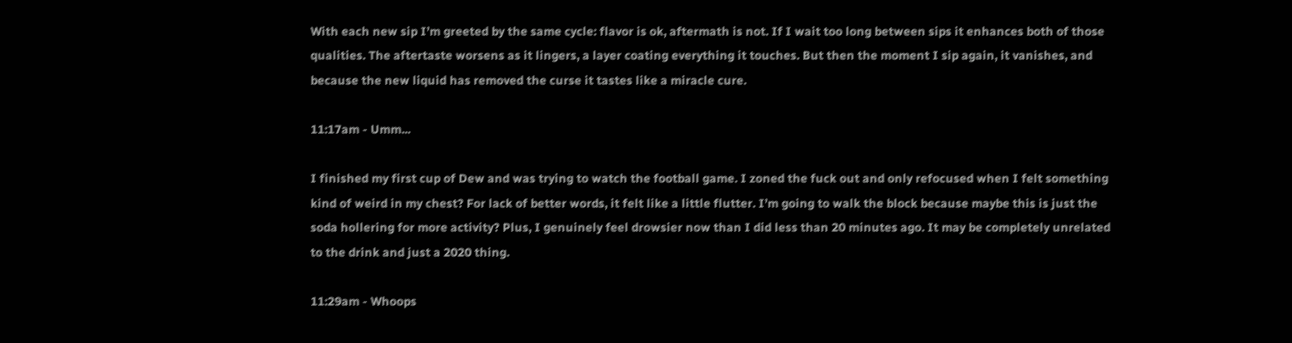With each new sip I’m greeted by the same cycle: flavor is ok, aftermath is not. If I wait too long between sips it enhances both of those qualities. The aftertaste worsens as it lingers, a layer coating everything it touches. But then the moment I sip again, it vanishes, and because the new liquid has removed the curse it tastes like a miracle cure.

11:17am - Umm...

I finished my first cup of Dew and was trying to watch the football game. I zoned the fuck out and only refocused when I felt something kind of weird in my chest? For lack of better words, it felt like a little flutter. I’m going to walk the block because maybe this is just the soda hollering for more activity? Plus, I genuinely feel drowsier now than I did less than 20 minutes ago. It may be completely unrelated to the drink and just a 2020 thing.

11:29am - Whoops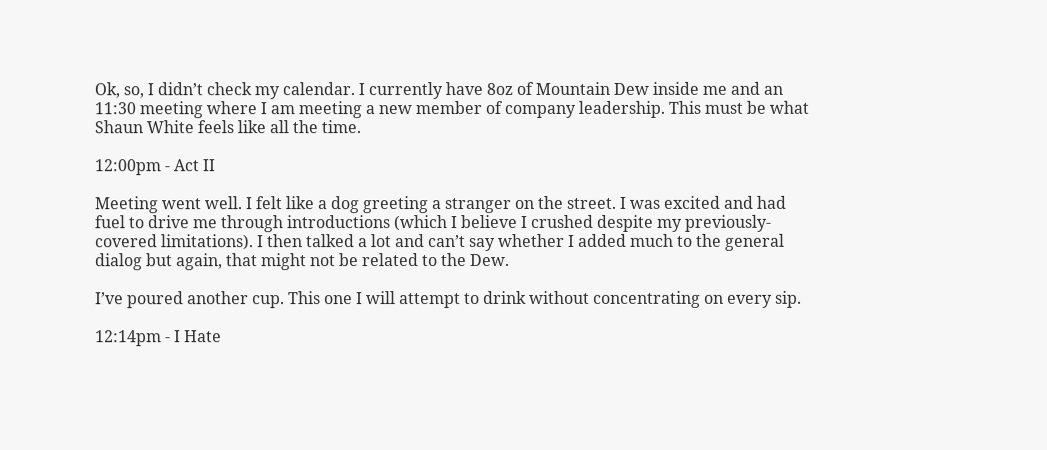Ok, so, I didn’t check my calendar. I currently have 8oz of Mountain Dew inside me and an 11:30 meeting where I am meeting a new member of company leadership. This must be what Shaun White feels like all the time.

12:00pm - Act II

Meeting went well. I felt like a dog greeting a stranger on the street. I was excited and had fuel to drive me through introductions (which I believe I crushed despite my previously-covered limitations). I then talked a lot and can’t say whether I added much to the general dialog but again, that might not be related to the Dew.

I’ve poured another cup. This one I will attempt to drink without concentrating on every sip.

12:14pm - I Hate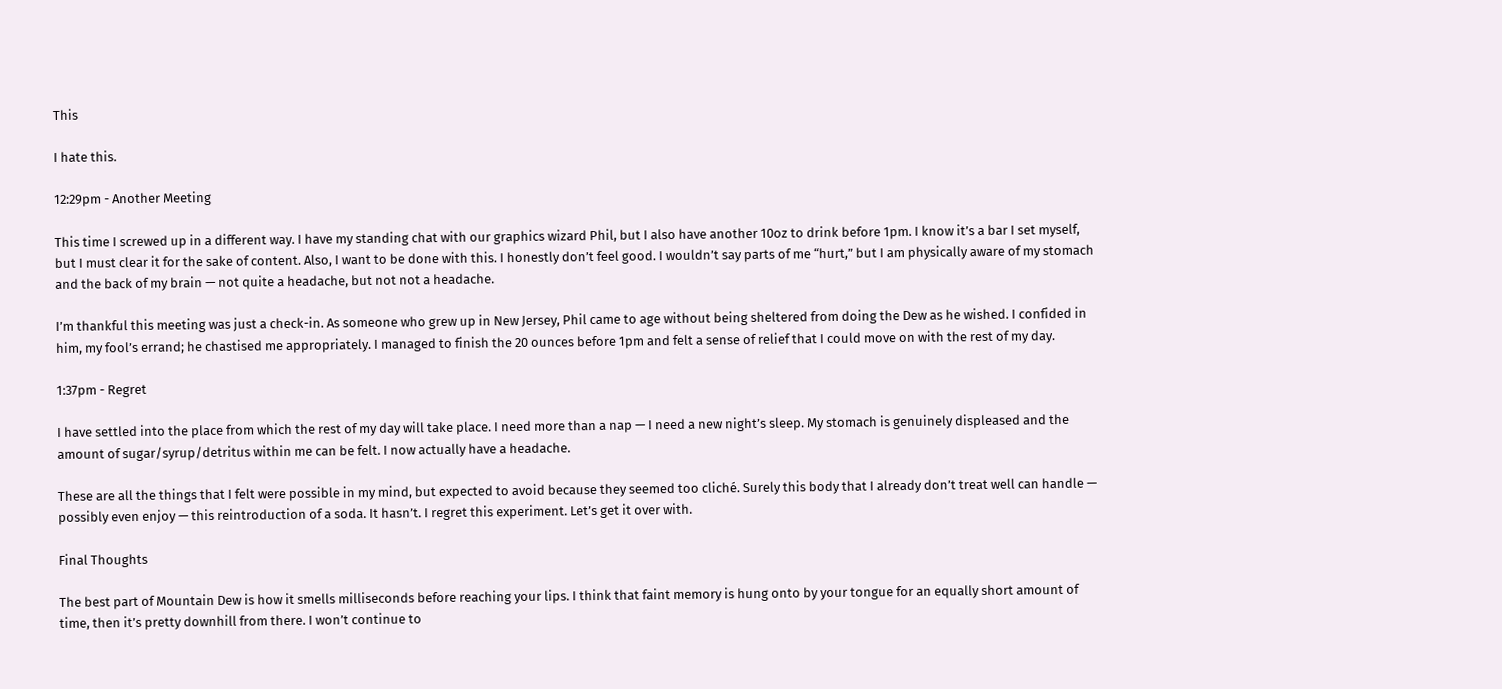This

I hate this.

12:29pm - Another Meeting

This time I screwed up in a different way. I have my standing chat with our graphics wizard Phil, but I also have another 10oz to drink before 1pm. I know it’s a bar I set myself, but I must clear it for the sake of content. Also, I want to be done with this. I honestly don’t feel good. I wouldn’t say parts of me “hurt,” but I am physically aware of my stomach and the back of my brain — not quite a headache, but not not a headache.

I’m thankful this meeting was just a check-in. As someone who grew up in New Jersey, Phil came to age without being sheltered from doing the Dew as he wished. I confided in him, my fool’s errand; he chastised me appropriately. I managed to finish the 20 ounces before 1pm and felt a sense of relief that I could move on with the rest of my day.

1:37pm - Regret

I have settled into the place from which the rest of my day will take place. I need more than a nap — I need a new night’s sleep. My stomach is genuinely displeased and the amount of sugar/syrup/detritus within me can be felt. I now actually have a headache.

These are all the things that I felt were possible in my mind, but expected to avoid because they seemed too cliché. Surely this body that I already don’t treat well can handle — possibly even enjoy — this reintroduction of a soda. It hasn’t. I regret this experiment. Let’s get it over with.

Final Thoughts

The best part of Mountain Dew is how it smells milliseconds before reaching your lips. I think that faint memory is hung onto by your tongue for an equally short amount of time, then it’s pretty downhill from there. I won’t continue to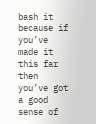bash it because if you’ve made it this far then you’ve got a good sense of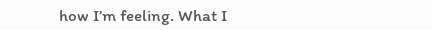how I’m feeling. What I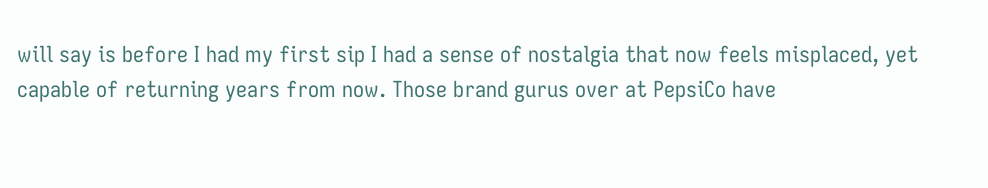will say is before I had my first sip I had a sense of nostalgia that now feels misplaced, yet capable of returning years from now. Those brand gurus over at PepsiCo have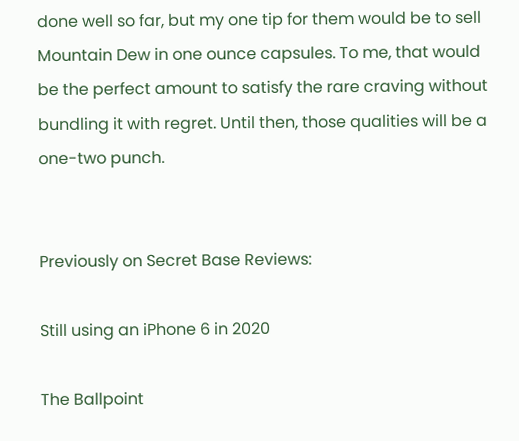done well so far, but my one tip for them would be to sell Mountain Dew in one ounce capsules. To me, that would be the perfect amount to satisfy the rare craving without bundling it with regret. Until then, those qualities will be a one-two punch.


Previously on Secret Base Reviews:

Still using an iPhone 6 in 2020

The Ballpoint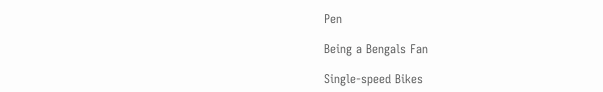Pen

Being a Bengals Fan

Single-speed Bikes